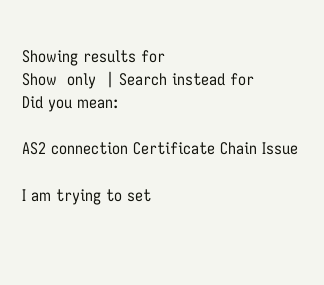Showing results for
Show  only  | Search instead for
Did you mean:

AS2 connection Certificate Chain Issue

I am trying to set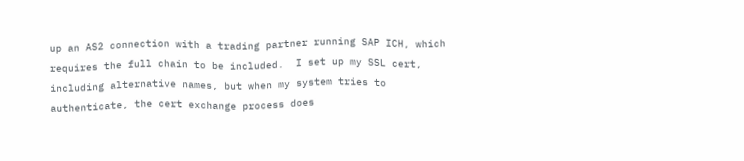up an AS2 connection with a trading partner running SAP ICH, which requires the full chain to be included.  I set up my SSL cert, including alternative names, but when my system tries to authenticate, the cert exchange process does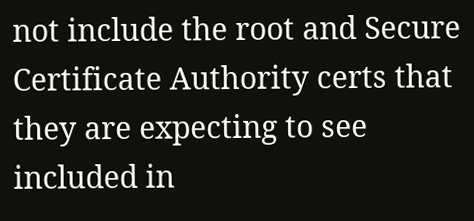not include the root and Secure Certificate Authority certs that they are expecting to see included in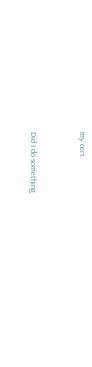my cert.


Did I do something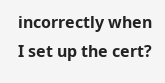incorrectly when I set up the cert?